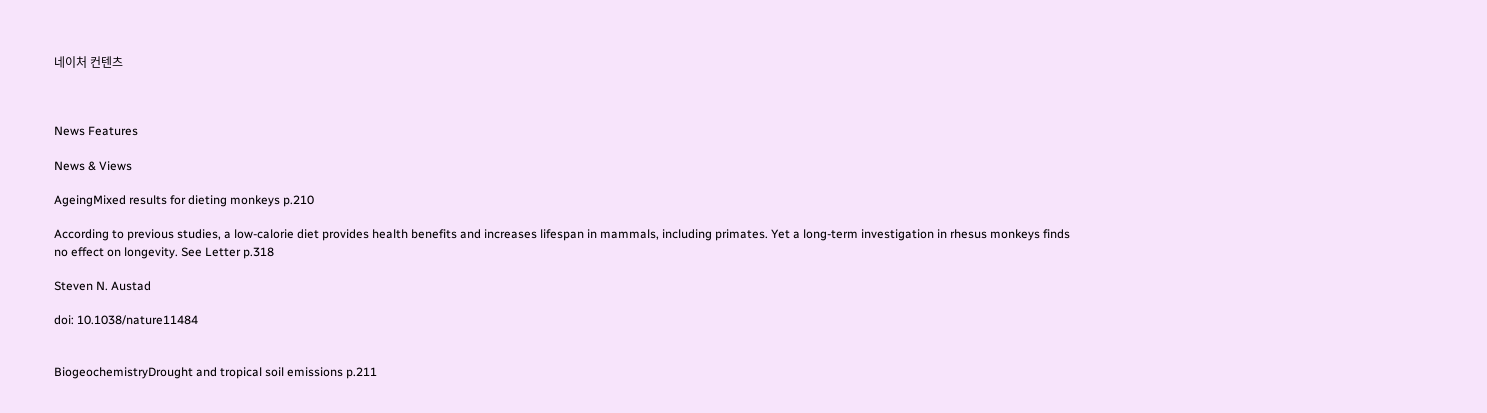네이처 컨텐츠



News Features

News & Views

AgeingMixed results for dieting monkeys p.210

According to previous studies, a low-calorie diet provides health benefits and increases lifespan in mammals, including primates. Yet a long-term investigation in rhesus monkeys finds no effect on longevity. See Letter p.318

Steven N. Austad

doi: 10.1038/nature11484


BiogeochemistryDrought and tropical soil emissions p.211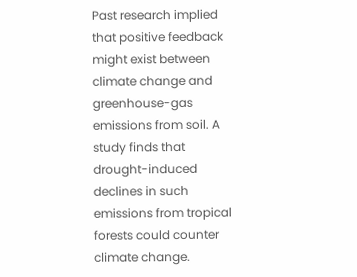Past research implied that positive feedback might exist between climate change and greenhouse-gas emissions from soil. A study finds that drought-induced declines in such emissions from tropical forests could counter climate change.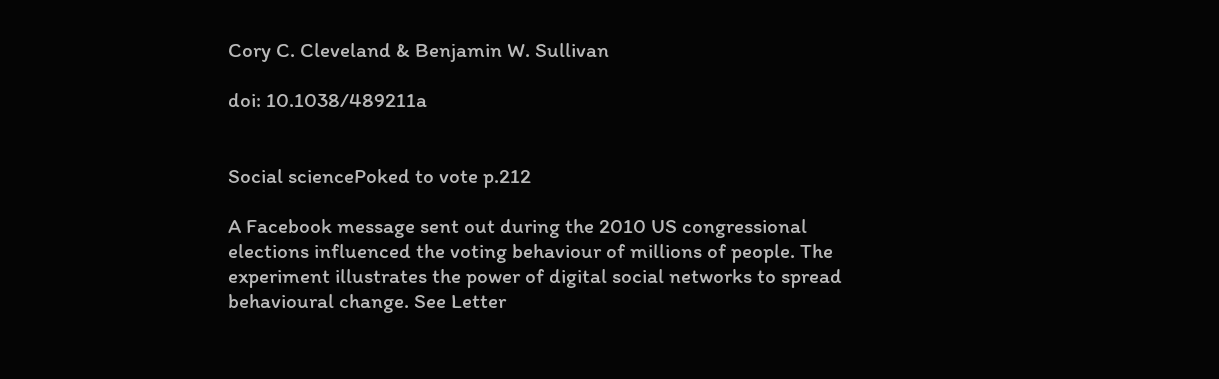Cory C. Cleveland & Benjamin W. Sullivan

doi: 10.1038/489211a


Social sciencePoked to vote p.212

A Facebook message sent out during the 2010 US congressional elections influenced the voting behaviour of millions of people. The experiment illustrates the power of digital social networks to spread behavioural change. See Letter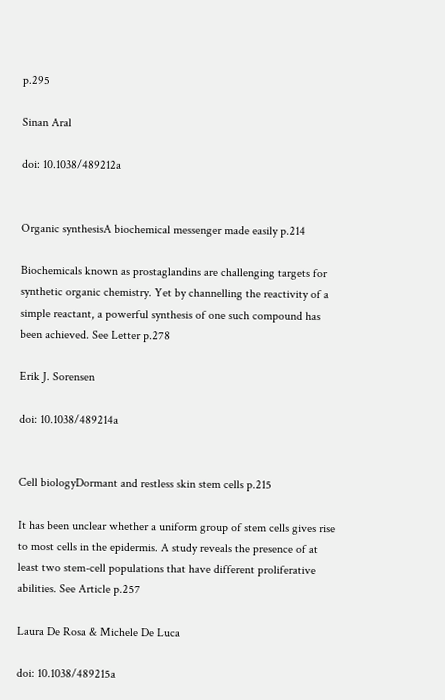p.295

Sinan Aral

doi: 10.1038/489212a


Organic synthesisA biochemical messenger made easily p.214

Biochemicals known as prostaglandins are challenging targets for synthetic organic chemistry. Yet by channelling the reactivity of a simple reactant, a powerful synthesis of one such compound has been achieved. See Letter p.278

Erik J. Sorensen

doi: 10.1038/489214a


Cell biologyDormant and restless skin stem cells p.215

It has been unclear whether a uniform group of stem cells gives rise to most cells in the epidermis. A study reveals the presence of at least two stem-cell populations that have different proliferative abilities. See Article p.257

Laura De Rosa & Michele De Luca

doi: 10.1038/489215a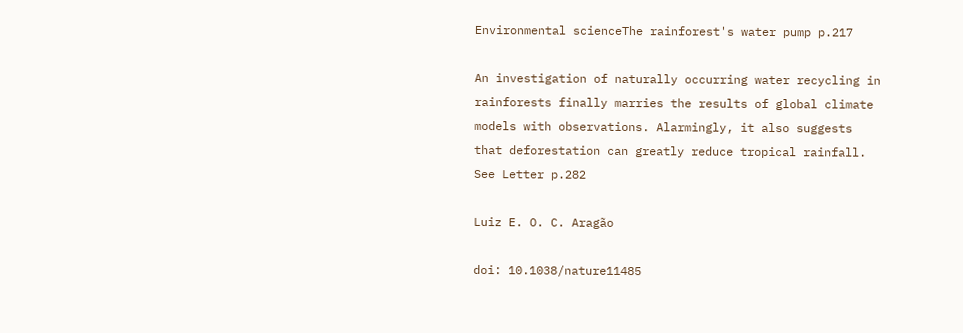Environmental scienceThe rainforest's water pump p.217

An investigation of naturally occurring water recycling in rainforests finally marries the results of global climate models with observations. Alarmingly, it also suggests that deforestation can greatly reduce tropical rainfall. See Letter p.282

Luiz E. O. C. Aragão

doi: 10.1038/nature11485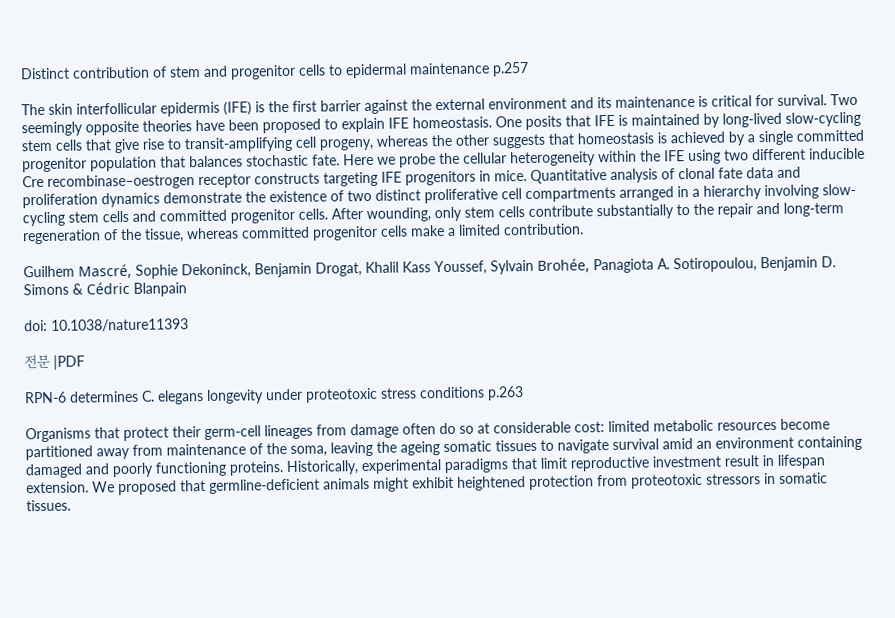Distinct contribution of stem and progenitor cells to epidermal maintenance p.257

The skin interfollicular epidermis (IFE) is the first barrier against the external environment and its maintenance is critical for survival. Two seemingly opposite theories have been proposed to explain IFE homeostasis. One posits that IFE is maintained by long-lived slow-cycling stem cells that give rise to transit-amplifying cell progeny, whereas the other suggests that homeostasis is achieved by a single committed progenitor population that balances stochastic fate. Here we probe the cellular heterogeneity within the IFE using two different inducible Cre recombinase–oestrogen receptor constructs targeting IFE progenitors in mice. Quantitative analysis of clonal fate data and proliferation dynamics demonstrate the existence of two distinct proliferative cell compartments arranged in a hierarchy involving slow-cycling stem cells and committed progenitor cells. After wounding, only stem cells contribute substantially to the repair and long-term regeneration of the tissue, whereas committed progenitor cells make a limited contribution.

Guilhem Mascré, Sophie Dekoninck, Benjamin Drogat, Khalil Kass Youssef, Sylvain Brohée, Panagiota A. Sotiropoulou, Benjamin D. Simons & Cédric Blanpain

doi: 10.1038/nature11393

전문 |PDF

RPN-6 determines C. elegans longevity under proteotoxic stress conditions p.263

Organisms that protect their germ-cell lineages from damage often do so at considerable cost: limited metabolic resources become partitioned away from maintenance of the soma, leaving the ageing somatic tissues to navigate survival amid an environment containing damaged and poorly functioning proteins. Historically, experimental paradigms that limit reproductive investment result in lifespan extension. We proposed that germline-deficient animals might exhibit heightened protection from proteotoxic stressors in somatic tissues.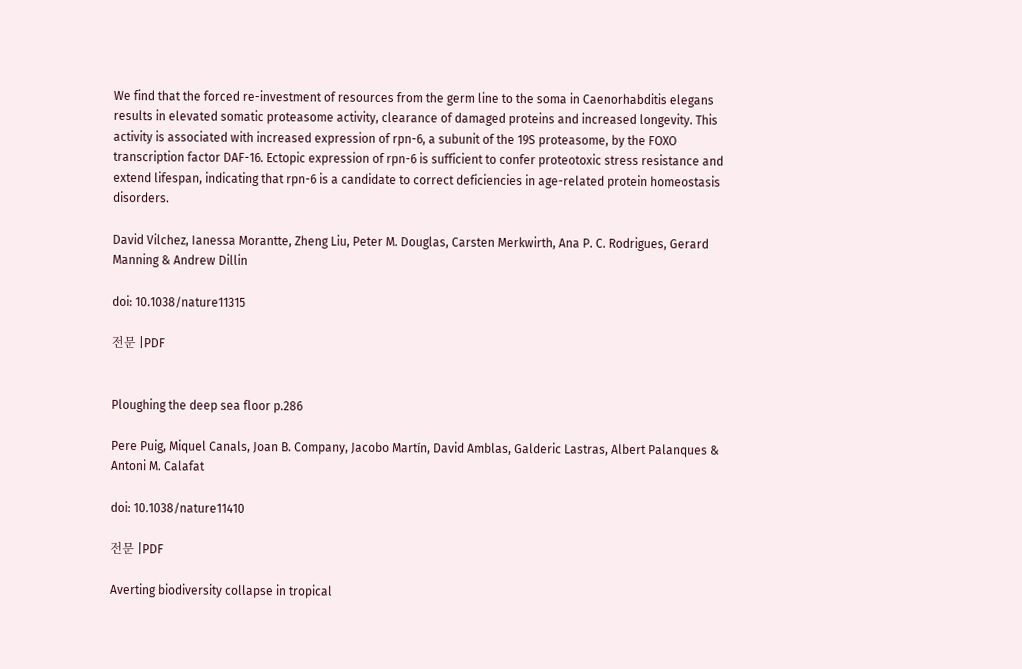We find that the forced re-investment of resources from the germ line to the soma in Caenorhabditis elegans results in elevated somatic proteasome activity, clearance of damaged proteins and increased longevity. This activity is associated with increased expression of rpn-6, a subunit of the 19S proteasome, by the FOXO transcription factor DAF-16. Ectopic expression of rpn-6 is sufficient to confer proteotoxic stress resistance and extend lifespan, indicating that rpn-6 is a candidate to correct deficiencies in age-related protein homeostasis disorders.

David Vilchez, Ianessa Morantte, Zheng Liu, Peter M. Douglas, Carsten Merkwirth, Ana P. C. Rodrigues, Gerard Manning & Andrew Dillin

doi: 10.1038/nature11315

전문 |PDF


Ploughing the deep sea floor p.286

Pere Puig, Miquel Canals, Joan B. Company, Jacobo Martín, David Amblas, Galderic Lastras, Albert Palanques & Antoni M. Calafat

doi: 10.1038/nature11410

전문 |PDF

Averting biodiversity collapse in tropical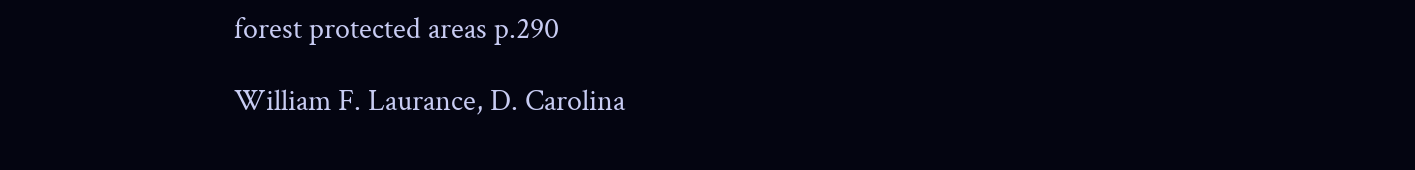forest protected areas p.290

William F. Laurance, D. Carolina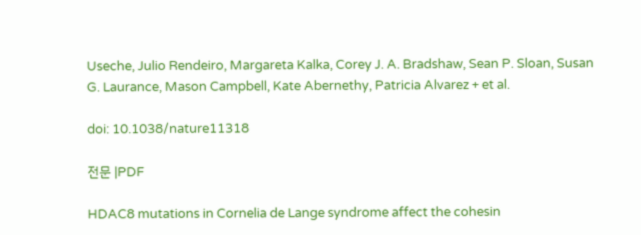Useche, Julio Rendeiro, Margareta Kalka, Corey J. A. Bradshaw, Sean P. Sloan, Susan G. Laurance, Mason Campbell, Kate Abernethy, Patricia Alvarez + et al.

doi: 10.1038/nature11318

전문 |PDF

HDAC8 mutations in Cornelia de Lange syndrome affect the cohesin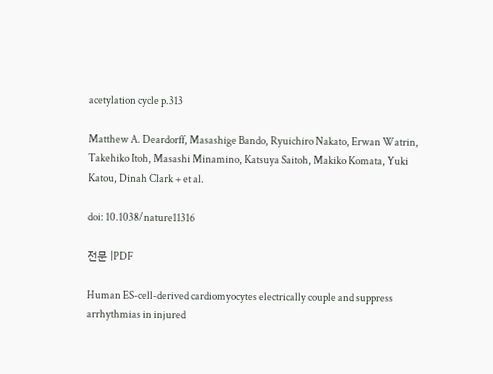acetylation cycle p.313

Matthew A. Deardorff, Masashige Bando, Ryuichiro Nakato, Erwan Watrin, Takehiko Itoh, Masashi Minamino, Katsuya Saitoh, Makiko Komata, Yuki Katou, Dinah Clark + et al.

doi: 10.1038/nature11316

전문 |PDF

Human ES-cell-derived cardiomyocytes electrically couple and suppress arrhythmias in injured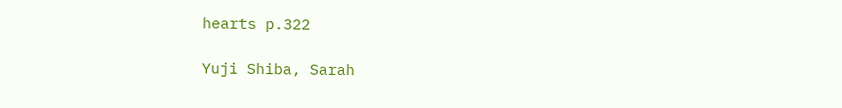hearts p.322

Yuji Shiba, Sarah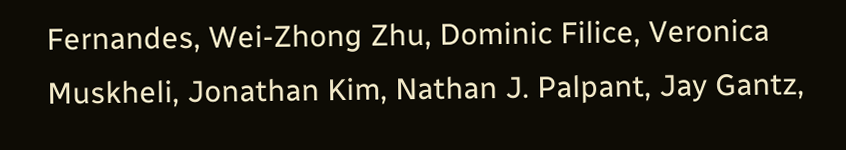Fernandes, Wei-Zhong Zhu, Dominic Filice, Veronica Muskheli, Jonathan Kim, Nathan J. Palpant, Jay Gantz,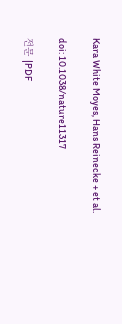Kara White Moyes, Hans Reinecke + et al.

doi: 10.1038/nature11317

전문 |PDF